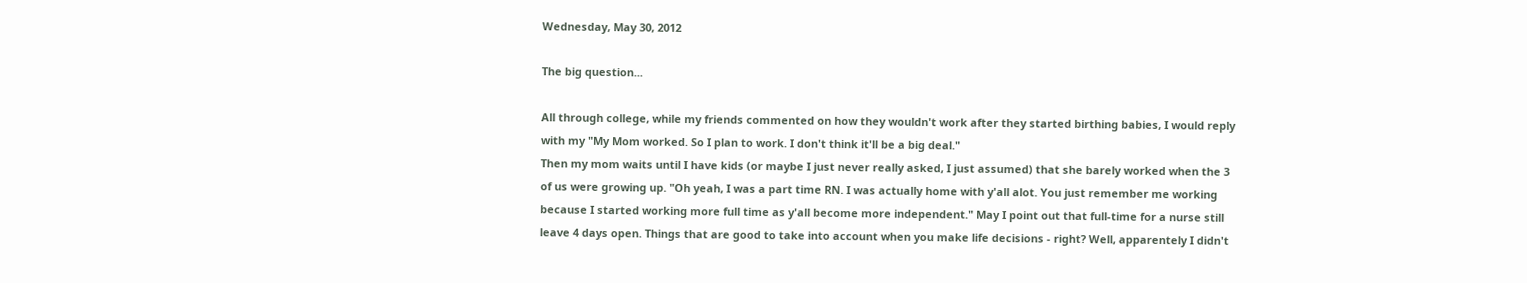Wednesday, May 30, 2012

The big question...

All through college, while my friends commented on how they wouldn't work after they started birthing babies, I would reply with my "My Mom worked. So I plan to work. I don't think it'll be a big deal."
Then my mom waits until I have kids (or maybe I just never really asked, I just assumed) that she barely worked when the 3 of us were growing up. "Oh yeah, I was a part time RN. I was actually home with y'all alot. You just remember me working because I started working more full time as y'all become more independent." May I point out that full-time for a nurse still leave 4 days open. Things that are good to take into account when you make life decisions - right? Well, apparentely I didn't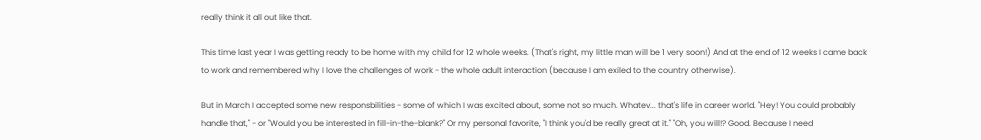really think it all out like that.

This time last year I was getting ready to be home with my child for 12 whole weeks. (That's right, my little man will be 1 very soon!) And at the end of 12 weeks I came back to work and remembered why I love the challenges of work - the whole adult interaction (because I am exiled to the country otherwise).

But in March I accepted some new responsbilities - some of which I was excited about, some not so much. Whatev... that's life in career world. "Hey! You could probably handle that," - or "Would you be interested in fill-in-the-blank?" Or my personal favorite, "I think you'd be really great at it." "Oh, you will!? Good. Because I need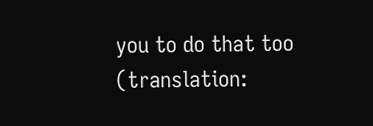you to do that too (translation: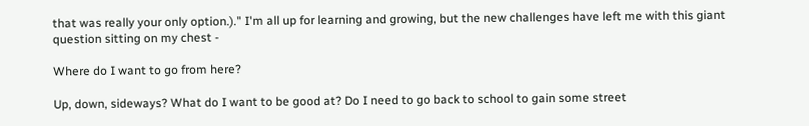that was really your only option.)." I'm all up for learning and growing, but the new challenges have left me with this giant question sitting on my chest -

Where do I want to go from here?

Up, down, sideways? What do I want to be good at? Do I need to go back to school to gain some street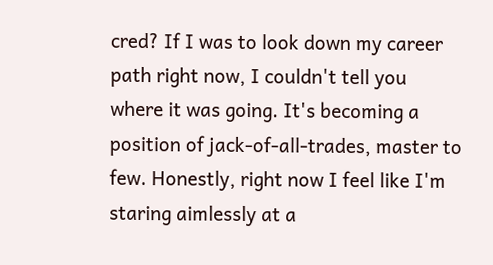cred? If I was to look down my career path right now, I couldn't tell you where it was going. It's becoming a position of jack-of-all-trades, master to few. Honestly, right now I feel like I'm staring aimlessly at a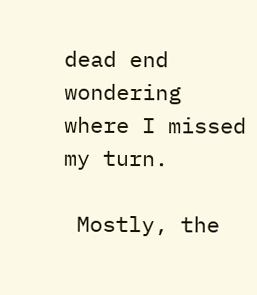dead end wondering where I missed my turn.

 Mostly, the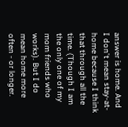answer is home. And I don't mean stay-at-home because I think that through all the time. (Though I am the only one of my mom friends who works). But I do mean home more often - or longer.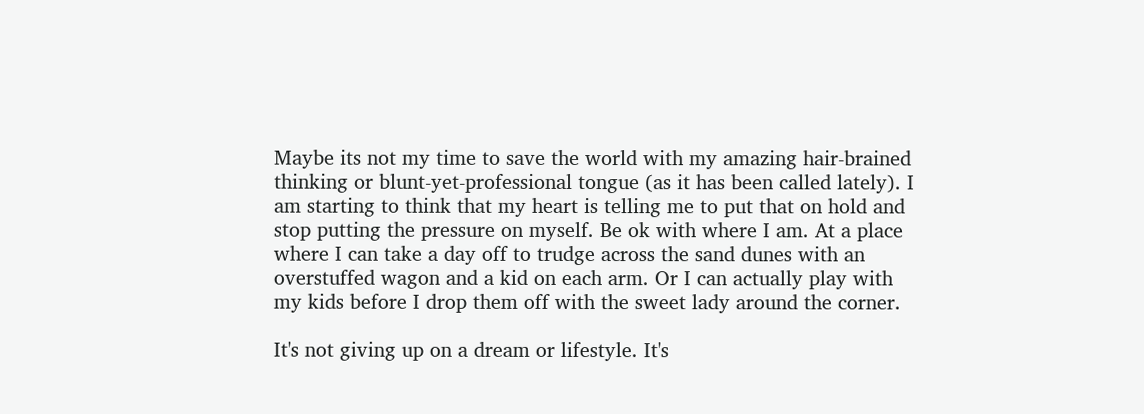Maybe its not my time to save the world with my amazing hair-brained thinking or blunt-yet-professional tongue (as it has been called lately). I am starting to think that my heart is telling me to put that on hold and stop putting the pressure on myself. Be ok with where I am. At a place where I can take a day off to trudge across the sand dunes with an overstuffed wagon and a kid on each arm. Or I can actually play with my kids before I drop them off with the sweet lady around the corner.

It's not giving up on a dream or lifestyle. It's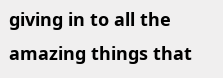giving in to all the amazing things that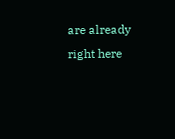are already right here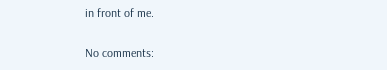in front of me.

No comments: